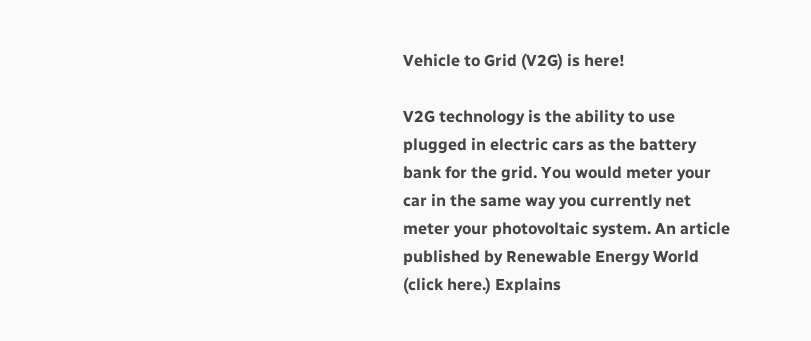Vehicle to Grid (V2G) is here!

V2G technology is the ability to use plugged in electric cars as the battery bank for the grid. You would meter your car in the same way you currently net meter your photovoltaic system. An article published by Renewable Energy World (click here.) Explains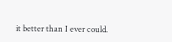it better than I ever could.